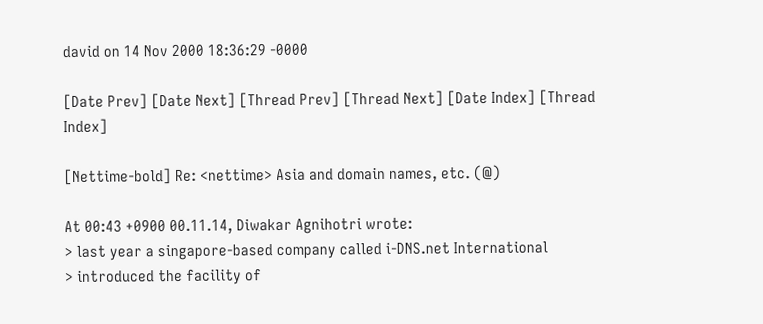david on 14 Nov 2000 18:36:29 -0000

[Date Prev] [Date Next] [Thread Prev] [Thread Next] [Date Index] [Thread Index]

[Nettime-bold] Re: <nettime> Asia and domain names, etc. (@)

At 00:43 +0900 00.11.14, Diwakar Agnihotri wrote:
> last year a singapore-based company called i-DNS.net International
> introduced the facility of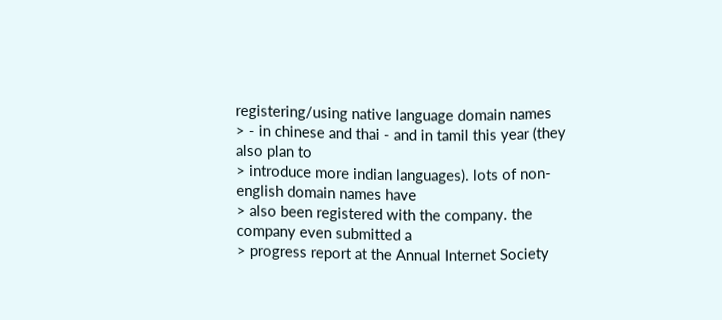registering/using native language domain names
> - in chinese and thai - and in tamil this year (they also plan to
> introduce more indian languages). lots of non-english domain names have
> also been registered with the company. the company even submitted a
> progress report at the Annual Internet Society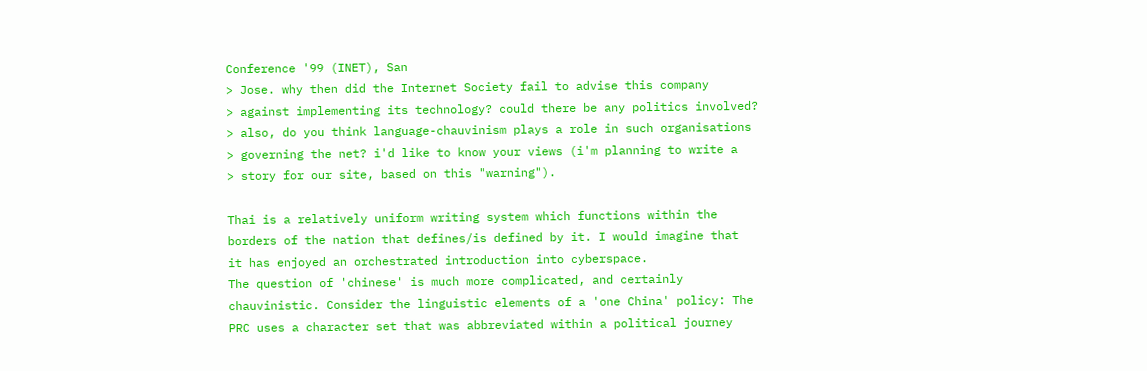Conference '99 (INET), San
> Jose. why then did the Internet Society fail to advise this company
> against implementing its technology? could there be any politics involved?
> also, do you think language-chauvinism plays a role in such organisations
> governing the net? i'd like to know your views (i'm planning to write a
> story for our site, based on this "warning").

Thai is a relatively uniform writing system which functions within the
borders of the nation that defines/is defined by it. I would imagine that
it has enjoyed an orchestrated introduction into cyberspace.
The question of 'chinese' is much more complicated, and certainly
chauvinistic. Consider the linguistic elements of a 'one China' policy: The
PRC uses a character set that was abbreviated within a political journey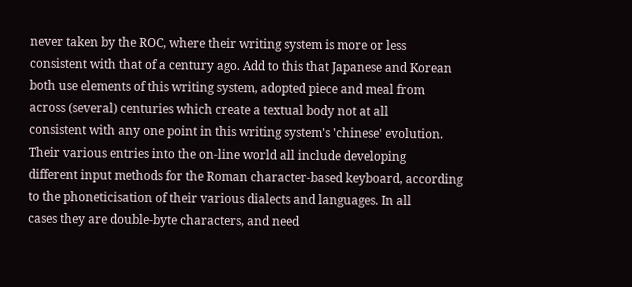never taken by the ROC, where their writing system is more or less
consistent with that of a century ago. Add to this that Japanese and Korean
both use elements of this writing system, adopted piece and meal from
across (several) centuries which create a textual body not at all
consistent with any one point in this writing system's 'chinese' evolution.
Their various entries into the on-line world all include developing
different input methods for the Roman character-based keyboard, according
to the phoneticisation of their various dialects and languages. In all
cases they are double-byte characters, and need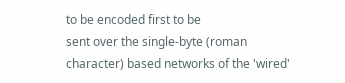to be encoded first to be
sent over the single-byte (roman character) based networks of the 'wired'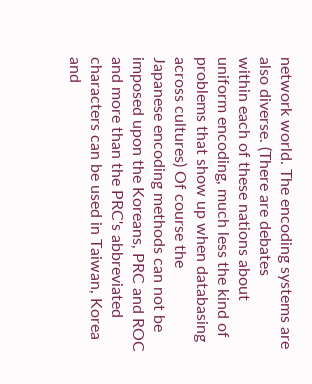network world. The encoding systems are also diverse. (There are debates
within each of these nations about uniform encoding, much less the kind of
problems that show up when databasing across cultures) Of course the
Japanese encoding methods can not be imposed upon the Koreans, PRC and ROC
and more than the PRC's abbreviated characters can be used in Taiwan, Korea
and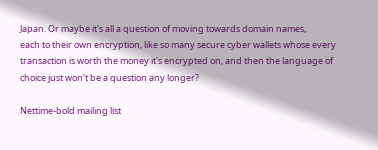Japan. Or maybe it's all a question of moving towards domain names,
each to their own encryption, like so many secure cyber wallets whose every
transaction is worth the money it's encrypted on, and then the language of
choice just won't be a question any longer?

Nettime-bold mailing list